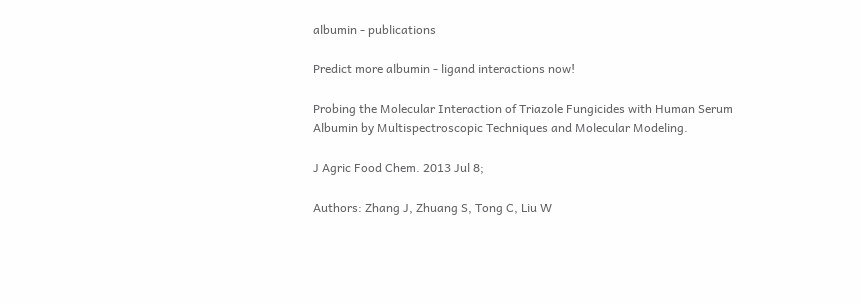albumin - publications

Predict more albumin - ligand interactions now!

Probing the Molecular Interaction of Triazole Fungicides with Human Serum Albumin by Multispectroscopic Techniques and Molecular Modeling.

J Agric Food Chem. 2013 Jul 8;

Authors: Zhang J, Zhuang S, Tong C, Liu W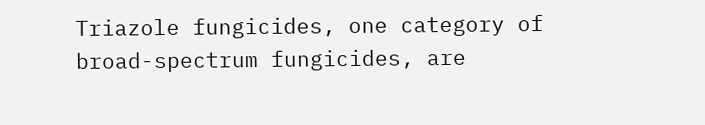Triazole fungicides, one category of broad-spectrum fungicides, are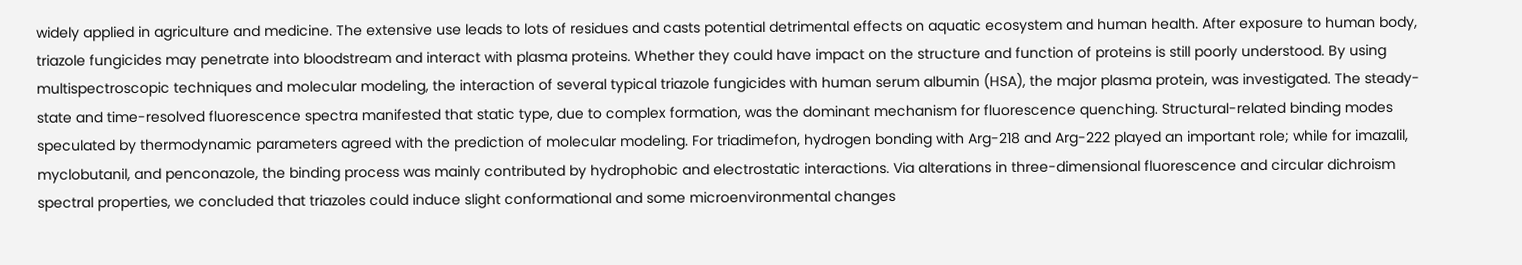widely applied in agriculture and medicine. The extensive use leads to lots of residues and casts potential detrimental effects on aquatic ecosystem and human health. After exposure to human body, triazole fungicides may penetrate into bloodstream and interact with plasma proteins. Whether they could have impact on the structure and function of proteins is still poorly understood. By using multispectroscopic techniques and molecular modeling, the interaction of several typical triazole fungicides with human serum albumin (HSA), the major plasma protein, was investigated. The steady-state and time-resolved fluorescence spectra manifested that static type, due to complex formation, was the dominant mechanism for fluorescence quenching. Structural-related binding modes speculated by thermodynamic parameters agreed with the prediction of molecular modeling. For triadimefon, hydrogen bonding with Arg-218 and Arg-222 played an important role; while for imazalil, myclobutanil, and penconazole, the binding process was mainly contributed by hydrophobic and electrostatic interactions. Via alterations in three-dimensional fluorescence and circular dichroism spectral properties, we concluded that triazoles could induce slight conformational and some microenvironmental changes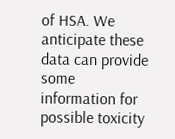of HSA. We anticipate these data can provide some information for possible toxicity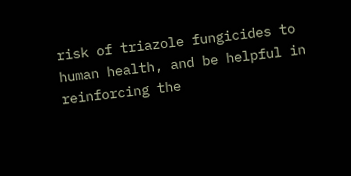risk of triazole fungicides to human health, and be helpful in reinforcing the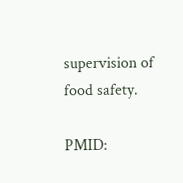supervision of food safety.

PMID: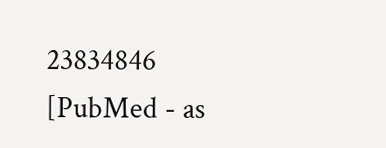23834846 [PubMed - as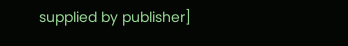supplied by publisher]